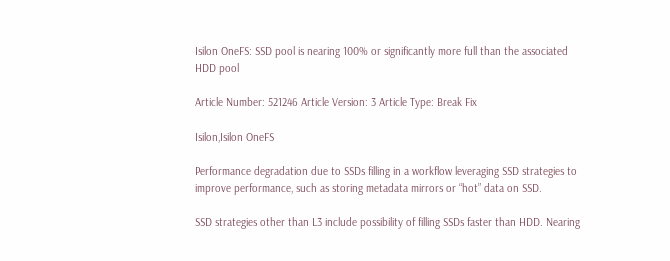Isilon OneFS: SSD pool is nearing 100% or significantly more full than the associated HDD pool

Article Number: 521246 Article Version: 3 Article Type: Break Fix

Isilon,Isilon OneFS

Performance degradation due to SSDs filling in a workflow leveraging SSD strategies to improve performance, such as storing metadata mirrors or “hot” data on SSD.

SSD strategies other than L3 include possibility of filling SSDs faster than HDD. Nearing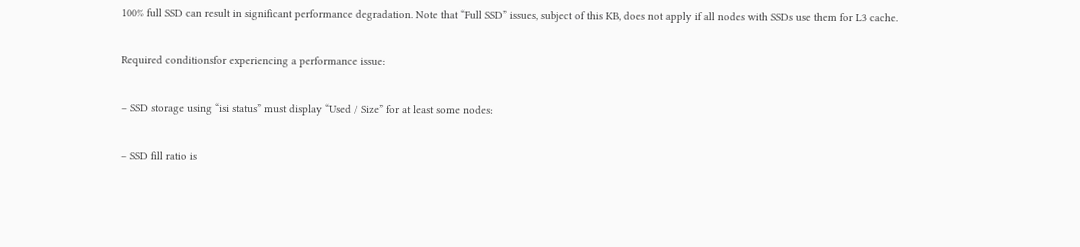100% full SSD can result in significant performance degradation. Note that “Full SSD” issues, subject of this KB, does not apply if all nodes with SSDs use them for L3 cache.

Required conditionsfor experiencing a performance issue:

– SSD storage using “isi status” must display “Used / Size” for at least some nodes:

– SSD fill ratio is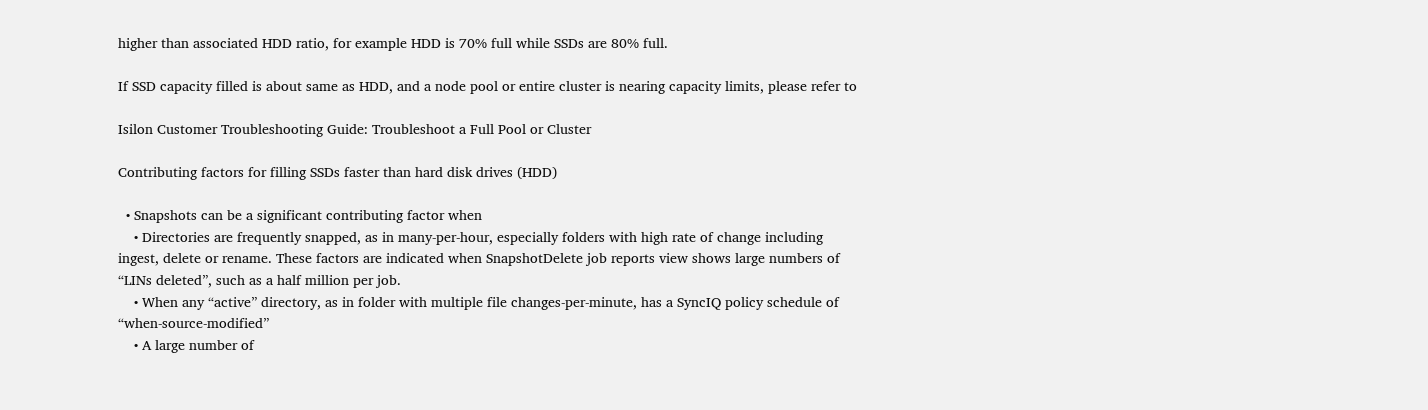higher than associated HDD ratio, for example HDD is 70% full while SSDs are 80% full.

If SSD capacity filled is about same as HDD, and a node pool or entire cluster is nearing capacity limits, please refer to

Isilon Customer Troubleshooting Guide: Troubleshoot a Full Pool or Cluster

Contributing factors for filling SSDs faster than hard disk drives (HDD)

  • Snapshots can be a significant contributing factor when
    • Directories are frequently snapped, as in many-per-hour, especially folders with high rate of change including ingest, delete or rename. These factors are indicated when SnapshotDelete job reports view shows large numbers of “LINs deleted”, such as a half million per job.
    • When any “active” directory, as in folder with multiple file changes-per-minute, has a SyncIQ policy schedule of “when-source-modified”
    • A large number of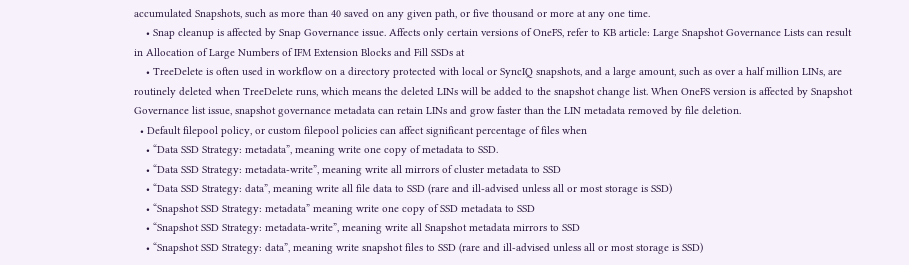accumulated Snapshots, such as more than 40 saved on any given path, or five thousand or more at any one time.
    • Snap cleanup is affected by Snap Governance issue. Affects only certain versions of OneFS, refer to KB article: Large Snapshot Governance Lists can result in Allocation of Large Numbers of IFM Extension Blocks and Fill SSDs at
    • TreeDelete is often used in workflow on a directory protected with local or SyncIQ snapshots, and a large amount, such as over a half million LINs, are routinely deleted when TreeDelete runs, which means the deleted LINs will be added to the snapshot change list. When OneFS version is affected by Snapshot Governance list issue, snapshot governance metadata can retain LINs and grow faster than the LIN metadata removed by file deletion.
  • Default filepool policy, or custom filepool policies can affect significant percentage of files when
    • “Data SSD Strategy: metadata”, meaning write one copy of metadata to SSD.
    • “Data SSD Strategy: metadata-write”, meaning write all mirrors of cluster metadata to SSD
    • “Data SSD Strategy: data”, meaning write all file data to SSD (rare and ill-advised unless all or most storage is SSD)
    • “Snapshot SSD Strategy: metadata” meaning write one copy of SSD metadata to SSD
    • “Snapshot SSD Strategy: metadata-write”, meaning write all Snapshot metadata mirrors to SSD
    • “Snapshot SSD Strategy: data”, meaning write snapshot files to SSD (rare and ill-advised unless all or most storage is SSD)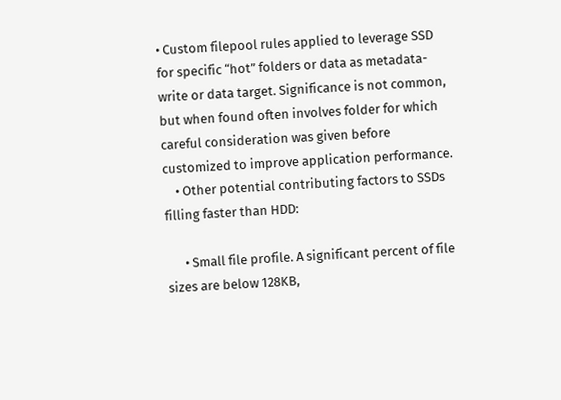• Custom filepool rules applied to leverage SSD for specific “hot” folders or data as metadata-write or data target. Significance is not common, but when found often involves folder for which careful consideration was given before customized to improve application performance.
    • Other potential contributing factors to SSDs filling faster than HDD:

      • Small file profile. A significant percent of file sizes are below 128KB,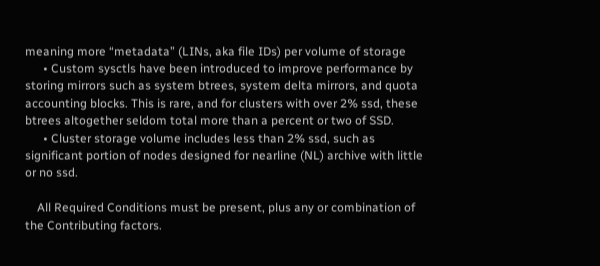meaning more “metadata” (LINs, aka file IDs) per volume of storage
      • Custom sysctls have been introduced to improve performance by storing mirrors such as system btrees, system delta mirrors, and quota accounting blocks. This is rare, and for clusters with over 2% ssd, these btrees altogether seldom total more than a percent or two of SSD.
      • Cluster storage volume includes less than 2% ssd, such as significant portion of nodes designed for nearline (NL) archive with little or no ssd.

    All Required Conditions must be present, plus any or combination of the Contributing factors.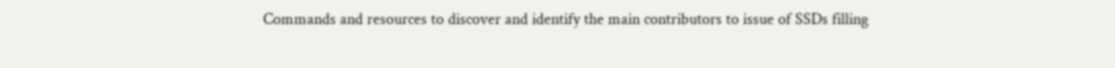Commands and resources to discover and identify the main contributors to issue of SSDs filling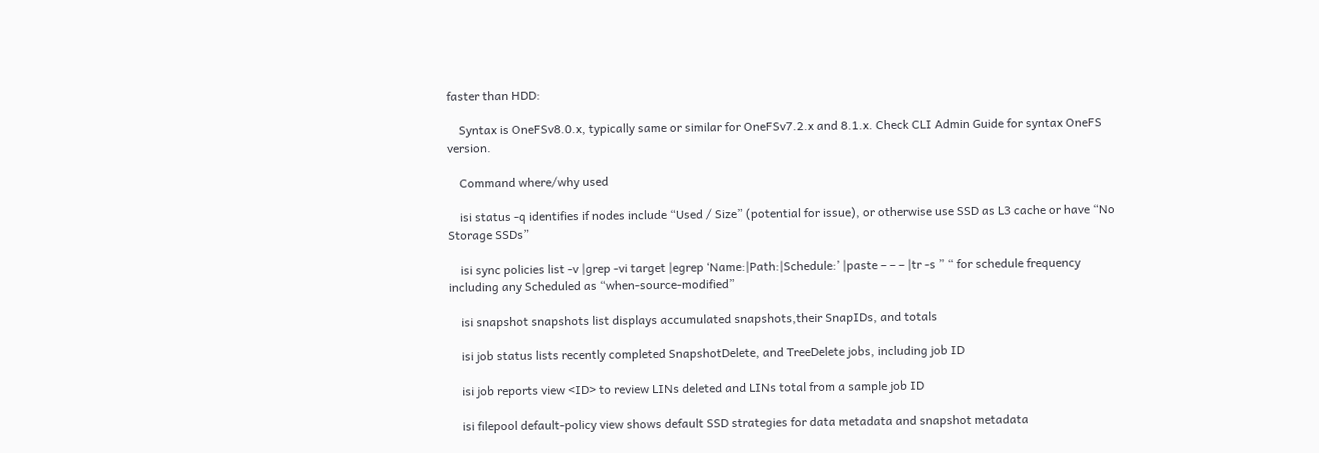faster than HDD:

    Syntax is OneFSv8.0.x, typically same or similar for OneFSv7.2.x and 8.1.x. Check CLI Admin Guide for syntax OneFS version.

    Command where/why used

    isi status -q identifies if nodes include “Used / Size” (potential for issue), or otherwise use SSD as L3 cache or have “No Storage SSDs”

    isi sync policies list -v |grep -vi target |egrep ‘Name:|Path:|Schedule:’ |paste – – – |tr -s ” “ for schedule frequency including any Scheduled as “when-source-modified”

    isi snapshot snapshots list displays accumulated snapshots,their SnapIDs, and totals

    isi job status lists recently completed SnapshotDelete, and TreeDelete jobs, including job ID

    isi job reports view <ID> to review LINs deleted and LINs total from a sample job ID

    isi filepool default-policy view shows default SSD strategies for data metadata and snapshot metadata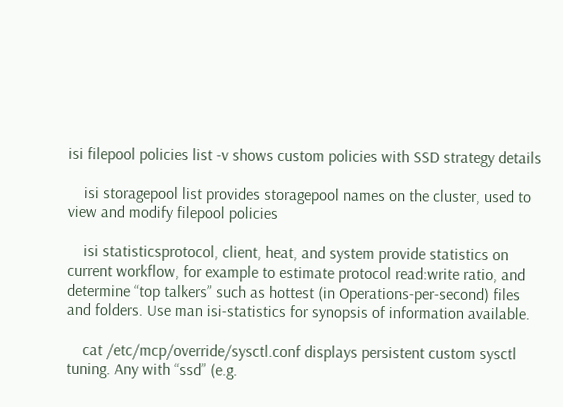isi filepool policies list -v shows custom policies with SSD strategy details

    isi storagepool list provides storagepool names on the cluster, used to view and modify filepool policies

    isi statisticsprotocol, client, heat, and system provide statistics on current workflow, for example to estimate protocol read:write ratio, and determine “top talkers” such as hottest (in Operations-per-second) files and folders. Use man isi-statistics for synopsis of information available.

    cat /etc/mcp/override/sysctl.conf displays persistent custom sysctl tuning. Any with “ssd” (e.g.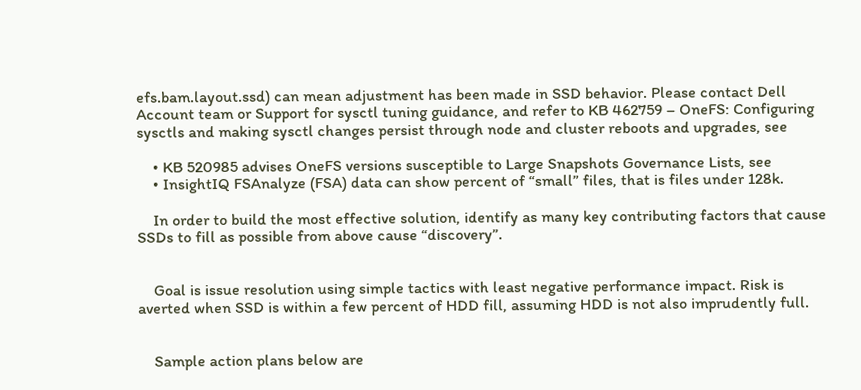efs.bam.layout.ssd) can mean adjustment has been made in SSD behavior. Please contact Dell Account team or Support for sysctl tuning guidance, and refer to KB 462759 – OneFS: Configuring sysctls and making sysctl changes persist through node and cluster reboots and upgrades, see

    • KB 520985 advises OneFS versions susceptible to Large Snapshots Governance Lists, see
    • InsightIQ FSAnalyze (FSA) data can show percent of “small” files, that is files under 128k.

    In order to build the most effective solution, identify as many key contributing factors that cause SSDs to fill as possible from above cause “discovery”.


    Goal is issue resolution using simple tactics with least negative performance impact. Risk is averted when SSD is within a few percent of HDD fill, assuming HDD is not also imprudently full.


    Sample action plans below are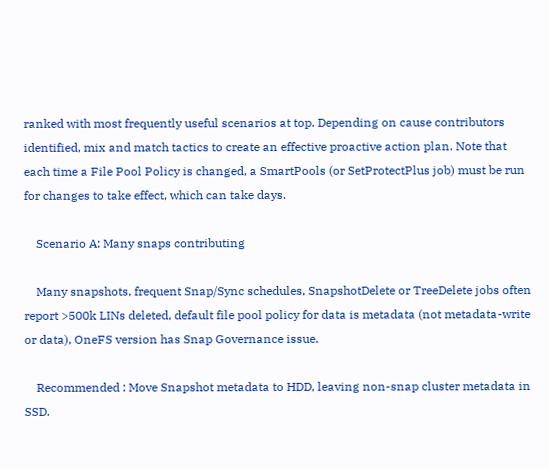ranked with most frequently useful scenarios at top. Depending on cause contributors identified, mix and match tactics to create an effective proactive action plan. Note that each time a File Pool Policy is changed, a SmartPools (or SetProtectPlus job) must be run for changes to take effect, which can take days.

    Scenario A: Many snaps contributing

    Many snapshots, frequent Snap/Sync schedules, SnapshotDelete or TreeDelete jobs often report >500k LINs deleted, default file pool policy for data is metadata (not metadata-write or data), OneFS version has Snap Governance issue.

    Recommended : Move Snapshot metadata to HDD, leaving non-snap cluster metadata in SSD.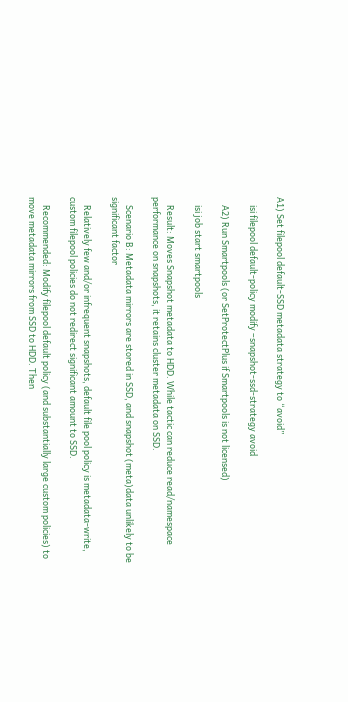A1) Set filepool default-SSD metadata strategy to “avoid”

    isi filepool default-policy modify –snapshot-ssd-strategy avoid

    A2) Run Smartpools (or SetProtectPlus if Smartpools is not licensed)

    isi job start smartpools

    Result: Moves Snapshot metadata to HDD. While tactic can reduce read/namespace performance on snapshots, it retains cluster metadata on SSD.

    Scenario B: Metadata mirrors are stored in SSD, and snapshot (meta)data unlikely to be significant factor

    Relatively few and/or infrequent snapshots, default file pool policy is metadata-write, custom filepool policies do not redirect significant amount to SSD.

    Recommended: Modify filepool default policy (and substantially large custom policies) to move metadata mirrors from SSD to HDD. Then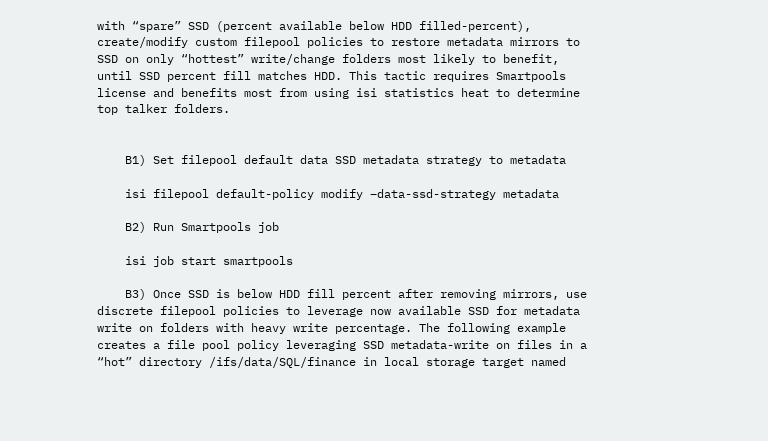with “spare” SSD (percent available below HDD filled-percent), create/modify custom filepool policies to restore metadata mirrors to SSD on only “hottest” write/change folders most likely to benefit, until SSD percent fill matches HDD. This tactic requires Smartpools license and benefits most from using isi statistics heat to determine top talker folders.


    B1) Set filepool default data SSD metadata strategy to metadata

    isi filepool default-policy modify –data-ssd-strategy metadata

    B2) Run Smartpools job

    isi job start smartpools

    B3) Once SSD is below HDD fill percent after removing mirrors, use discrete filepool policies to leverage now available SSD for metadata write on folders with heavy write percentage. The following example creates a file pool policy leveraging SSD metadata-write on files in a “hot” directory /ifs/data/SQL/finance in local storage target named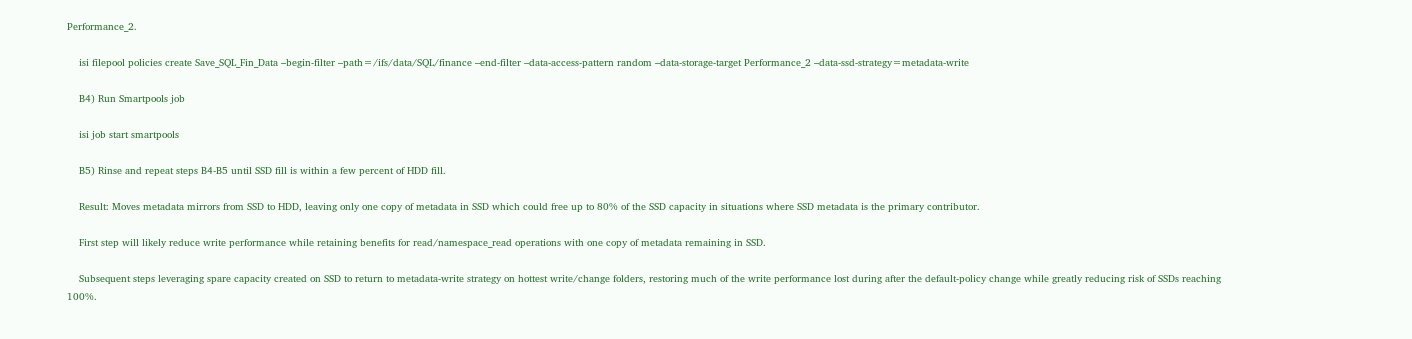Performance_2.

    isi filepool policies create Save_SQL_Fin_Data –begin-filter –path=/ifs/data/SQL/finance –end-filter –data-access-pattern random –data-storage-target Performance_2 –data-ssd-strategy=metadata-write

    B4) Run Smartpools job

    isi job start smartpools

    B5) Rinse and repeat steps B4-B5 until SSD fill is within a few percent of HDD fill.

    Result: Moves metadata mirrors from SSD to HDD, leaving only one copy of metadata in SSD which could free up to 80% of the SSD capacity in situations where SSD metadata is the primary contributor.

    First step will likely reduce write performance while retaining benefits for read/namespace_read operations with one copy of metadata remaining in SSD.

    Subsequent steps leveraging spare capacity created on SSD to return to metadata-write strategy on hottest write/change folders, restoring much of the write performance lost during after the default-policy change while greatly reducing risk of SSDs reaching 100%.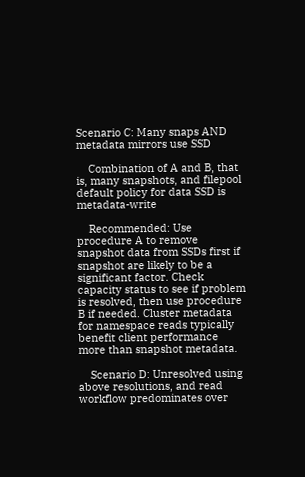Scenario C: Many snaps AND metadata mirrors use SSD

    Combination of A and B, that is, many snapshots, and filepool default policy for data SSD is metadata-write

    Recommended: Use procedure A to remove snapshot data from SSDs first if snapshot are likely to be a significant factor. Check capacity status to see if problem is resolved, then use procedure B if needed. Cluster metadata for namespace reads typically benefit client performance more than snapshot metadata.

    Scenario D: Unresolved using above resolutions, and read workflow predominates over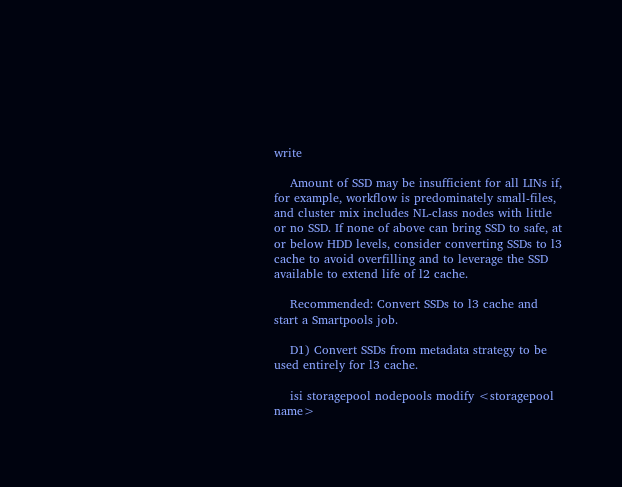write

    Amount of SSD may be insufficient for all LINs if, for example, workflow is predominately small-files, and cluster mix includes NL-class nodes with little or no SSD. If none of above can bring SSD to safe, at or below HDD levels, consider converting SSDs to l3 cache to avoid overfilling and to leverage the SSD available to extend life of l2 cache.

    Recommended: Convert SSDs to l3 cache and start a Smartpools job.

    D1) Convert SSDs from metadata strategy to be used entirely for l3 cache.

    isi storagepool nodepools modify <storagepool name>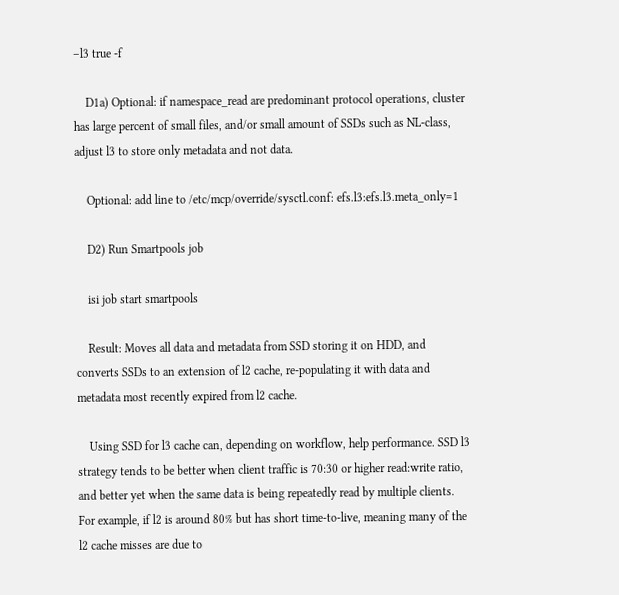–l3 true -f

    D1a) Optional: if namespace_read are predominant protocol operations, cluster has large percent of small files, and/or small amount of SSDs such as NL-class, adjust l3 to store only metadata and not data.

    Optional: add line to /etc/mcp/override/sysctl.conf: efs.l3:efs.l3.meta_only=1

    D2) Run Smartpools job

    isi job start smartpools

    Result: Moves all data and metadata from SSD storing it on HDD, and converts SSDs to an extension of l2 cache, re-populating it with data and metadata most recently expired from l2 cache.

    Using SSD for l3 cache can, depending on workflow, help performance. SSD l3 strategy tends to be better when client traffic is 70:30 or higher read:write ratio, and better yet when the same data is being repeatedly read by multiple clients. For example, if l2 is around 80% but has short time-to-live, meaning many of the l2 cache misses are due to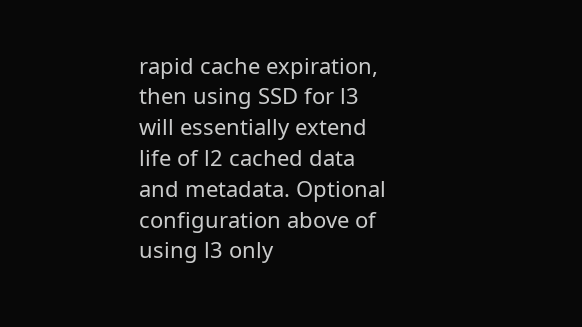rapid cache expiration, then using SSD for l3 will essentially extend life of l2 cached data and metadata. Optional configuration above of using l3 only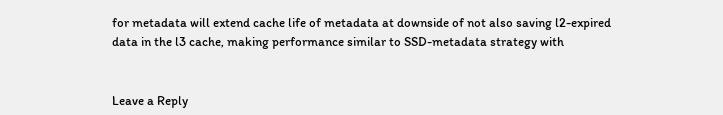for metadata will extend cache life of metadata at downside of not also saving l2-expired data in the l3 cache, making performance similar to SSD-metadata strategy with


Leave a Reply